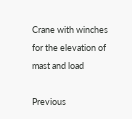Crane with winches for the elevation of mast and load

Previous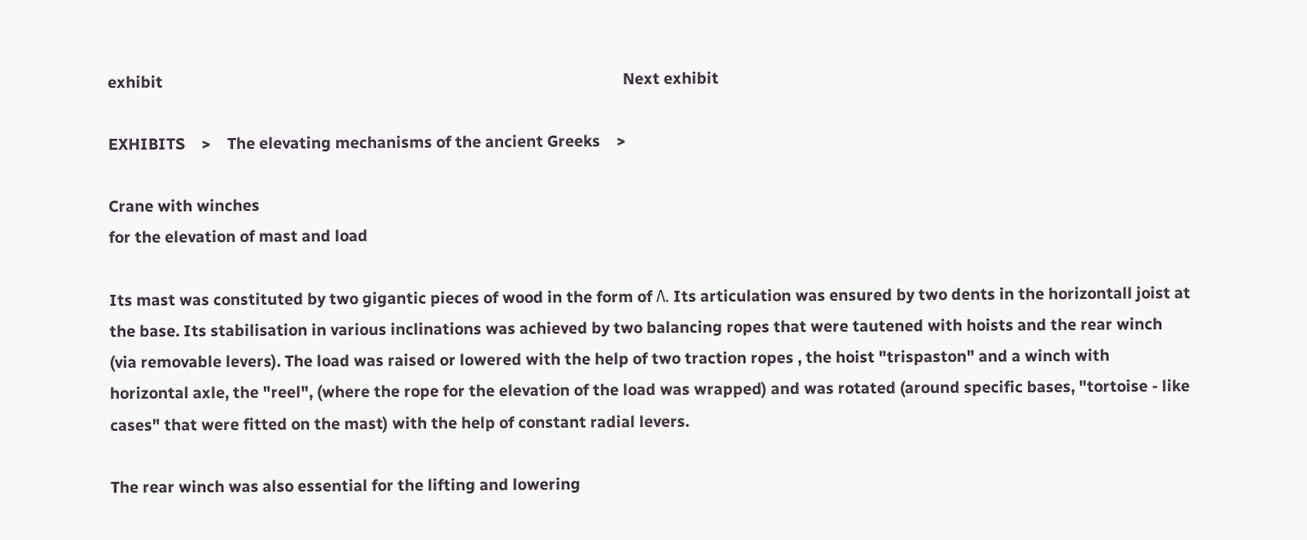exhibit                                                                                                                   Next exhibit

EXHIBITS    >    The elevating mechanisms of the ancient Greeks    >

Crane with winches
for the elevation of mast and load

Its mast was constituted by two gigantic pieces of wood in the form of Λ. Its articulation was ensured by two dents in the horizontall joist at the base. Its stabilisation in various inclinations was achieved by two balancing ropes that were tautened with hoists and the rear winch (via removable levers). The load was raised or lowered with the help of two traction ropes , the hoist "trispaston" and a winch with horizontal axle, the "reel", (where the rope for the elevation of the load was wrapped) and was rotated (around specific bases, "tortoise - like cases" that were fitted on the mast) with the help of constant radial levers.

The rear winch was also essential for the lifting and lowering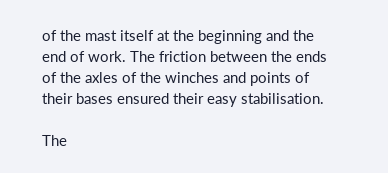of the mast itself at the beginning and the end of work. The friction between the ends of the axles of the winches and points of their bases ensured their easy stabilisation.

The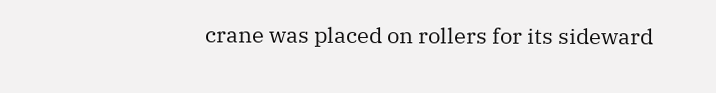crane was placed on rollers for its sideward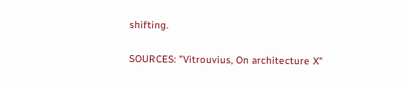shifting.

SOURCES: "Vitrouvius, On architecture X"